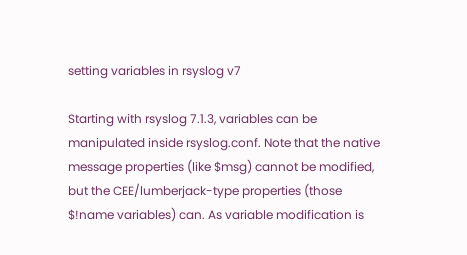setting variables in rsyslog v7

Starting with rsyslog 7.1.3, variables can be manipulated inside rsyslog.conf. Note that the native message properties (like $msg) cannot be modified, but the CEE/lumberjack-type properties (those $!name variables) can. As variable modification is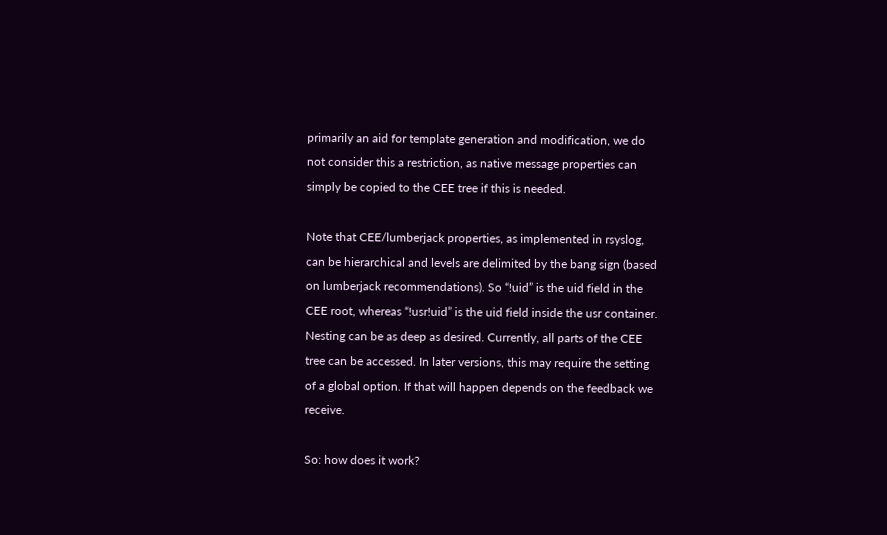primarily an aid for template generation and modification, we do not consider this a restriction, as native message properties can simply be copied to the CEE tree if this is needed.

Note that CEE/lumberjack properties, as implemented in rsyslog,  can be hierarchical and levels are delimited by the bang sign (based on lumberjack recommendations). So “!uid” is the uid field in the CEE root, whereas “!usr!uid” is the uid field inside the usr container. Nesting can be as deep as desired. Currently, all parts of the CEE tree can be accessed. In later versions, this may require the setting of a global option. If that will happen depends on the feedback we receive.

So: how does it work?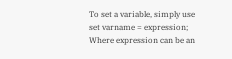To set a variable, simply use
set varname = expression;
Where expression can be an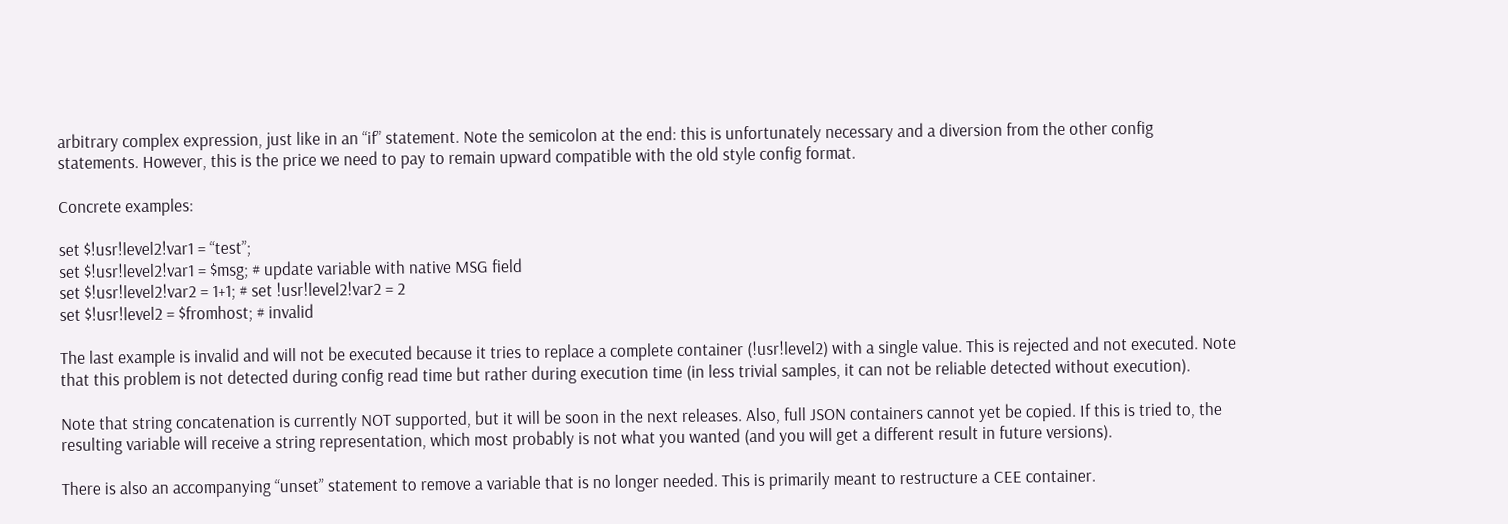arbitrary complex expression, just like in an “if” statement. Note the semicolon at the end: this is unfortunately necessary and a diversion from the other config statements. However, this is the price we need to pay to remain upward compatible with the old style config format.

Concrete examples:

set $!usr!level2!var1 = “test”;
set $!usr!level2!var1 = $msg; # update variable with native MSG field
set $!usr!level2!var2 = 1+1; # set !usr!level2!var2 = 2
set $!usr!level2 = $fromhost; # invalid

The last example is invalid and will not be executed because it tries to replace a complete container (!usr!level2) with a single value. This is rejected and not executed. Note that this problem is not detected during config read time but rather during execution time (in less trivial samples, it can not be reliable detected without execution).

Note that string concatenation is currently NOT supported, but it will be soon in the next releases. Also, full JSON containers cannot yet be copied. If this is tried to, the resulting variable will receive a string representation, which most probably is not what you wanted (and you will get a different result in future versions).

There is also an accompanying “unset” statement to remove a variable that is no longer needed. This is primarily meant to restructure a CEE container.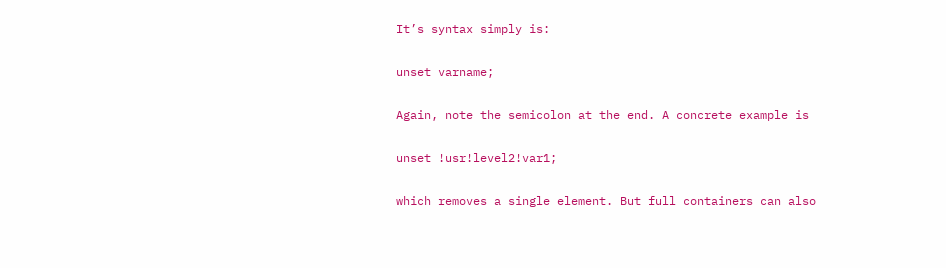It’s syntax simply is:

unset varname;

Again, note the semicolon at the end. A concrete example is

unset !usr!level2!var1;

which removes a single element. But full containers can also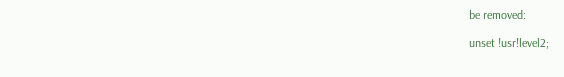be removed:

unset !usr!level2;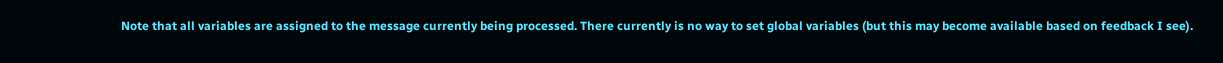Note that all variables are assigned to the message currently being processed. There currently is no way to set global variables (but this may become available based on feedback I see).